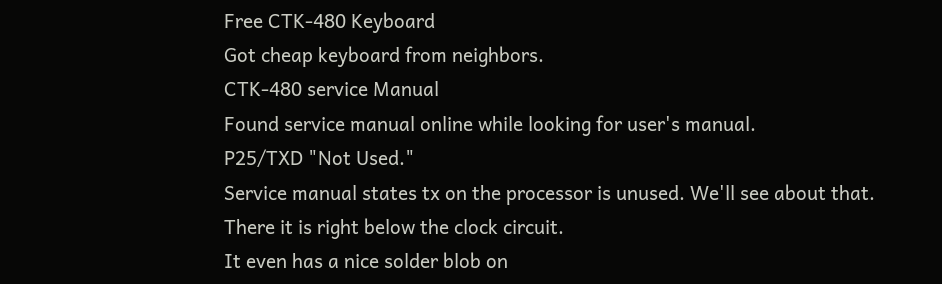Free CTK-480 Keyboard
Got cheap keyboard from neighbors.
CTK-480 service Manual
Found service manual online while looking for user's manual.
P25/TXD "Not Used."
Service manual states tx on the processor is unused. We'll see about that.
There it is right below the clock circuit.
It even has a nice solder blob on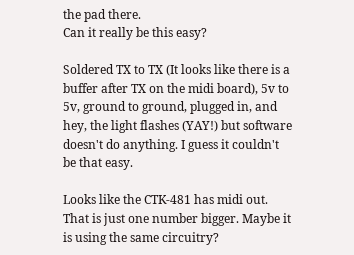the pad there.
Can it really be this easy?

Soldered TX to TX (It looks like there is a buffer after TX on the midi board), 5v to 5v, ground to ground, plugged in, and hey, the light flashes (YAY!) but software doesn't do anything. I guess it couldn't be that easy.

Looks like the CTK-481 has midi out. That is just one number bigger. Maybe it is using the same circuitry?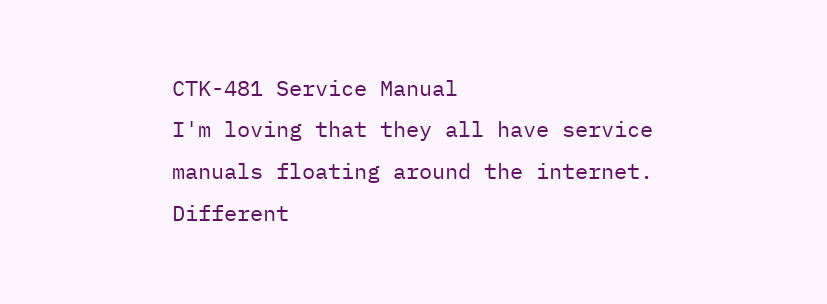CTK-481 Service Manual
I'm loving that they all have service manuals floating around the internet.
Different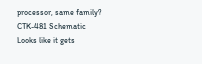processor, same family?
CTK-481 Schematic
Looks like it gets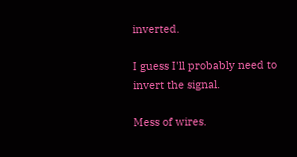inverted.

I guess I'll probably need to invert the signal.

Mess of wires.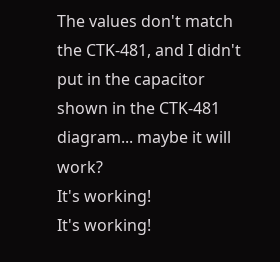The values don't match the CTK-481, and I didn't put in the capacitor shown in the CTK-481 diagram... maybe it will work?
It's working!
It's working!